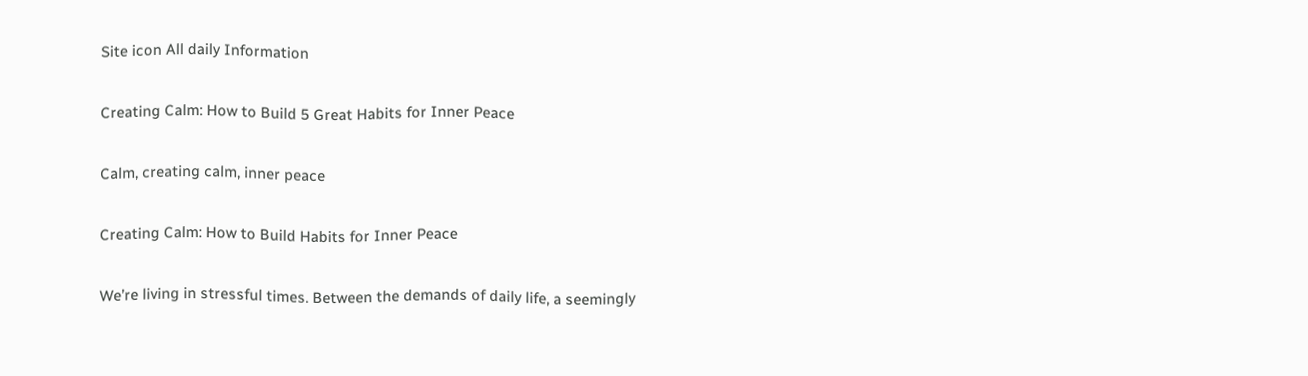Site icon All daily Information

Creating Calm: How to Build 5 Great Habits for Inner Peace

Calm, creating calm, inner peace

Creating Calm: How to Build Habits for Inner Peace

We’re living in stressful times. Between the demands of daily life, a seemingly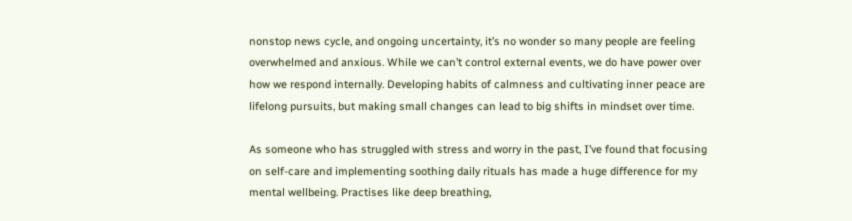nonstop news cycle, and ongoing uncertainty, it’s no wonder so many people are feeling overwhelmed and anxious. While we can’t control external events, we do have power over how we respond internally. Developing habits of calmness and cultivating inner peace are lifelong pursuits, but making small changes can lead to big shifts in mindset over time.

As someone who has struggled with stress and worry in the past, I’ve found that focusing on self-care and implementing soothing daily rituals has made a huge difference for my mental wellbeing. Practises like deep breathing,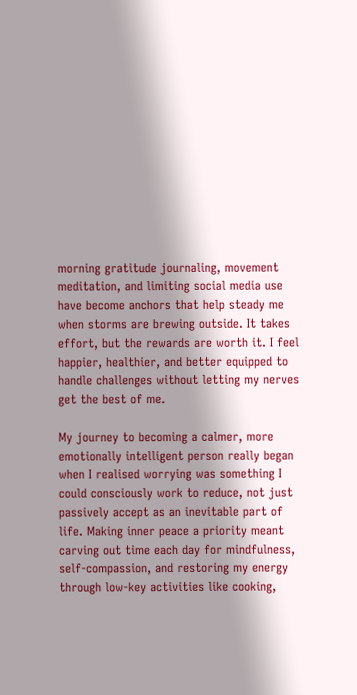morning gratitude journaling, movement meditation, and limiting social media use have become anchors that help steady me when storms are brewing outside. It takes effort, but the rewards are worth it. I feel happier, healthier, and better equipped to handle challenges without letting my nerves get the best of me.

My journey to becoming a calmer, more emotionally intelligent person really began when I realised worrying was something I could consciously work to reduce, not just passively accept as an inevitable part of life. Making inner peace a priority meant carving out time each day for mindfulness, self-compassion, and restoring my energy through low-key activities like cooking,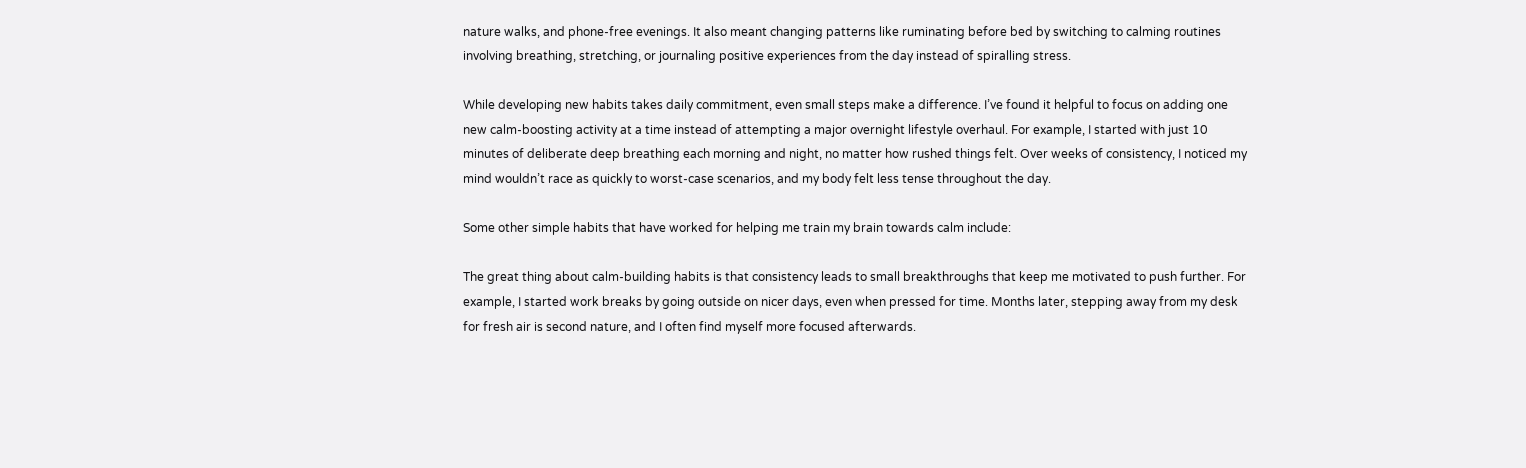nature walks, and phone-free evenings. It also meant changing patterns like ruminating before bed by switching to calming routines involving breathing, stretching, or journaling positive experiences from the day instead of spiralling stress.

While developing new habits takes daily commitment, even small steps make a difference. I’ve found it helpful to focus on adding one new calm-boosting activity at a time instead of attempting a major overnight lifestyle overhaul. For example, I started with just 10 minutes of deliberate deep breathing each morning and night, no matter how rushed things felt. Over weeks of consistency, I noticed my mind wouldn’t race as quickly to worst-case scenarios, and my body felt less tense throughout the day.

Some other simple habits that have worked for helping me train my brain towards calm include:

The great thing about calm-building habits is that consistency leads to small breakthroughs that keep me motivated to push further. For example, I started work breaks by going outside on nicer days, even when pressed for time. Months later, stepping away from my desk for fresh air is second nature, and I often find myself more focused afterwards.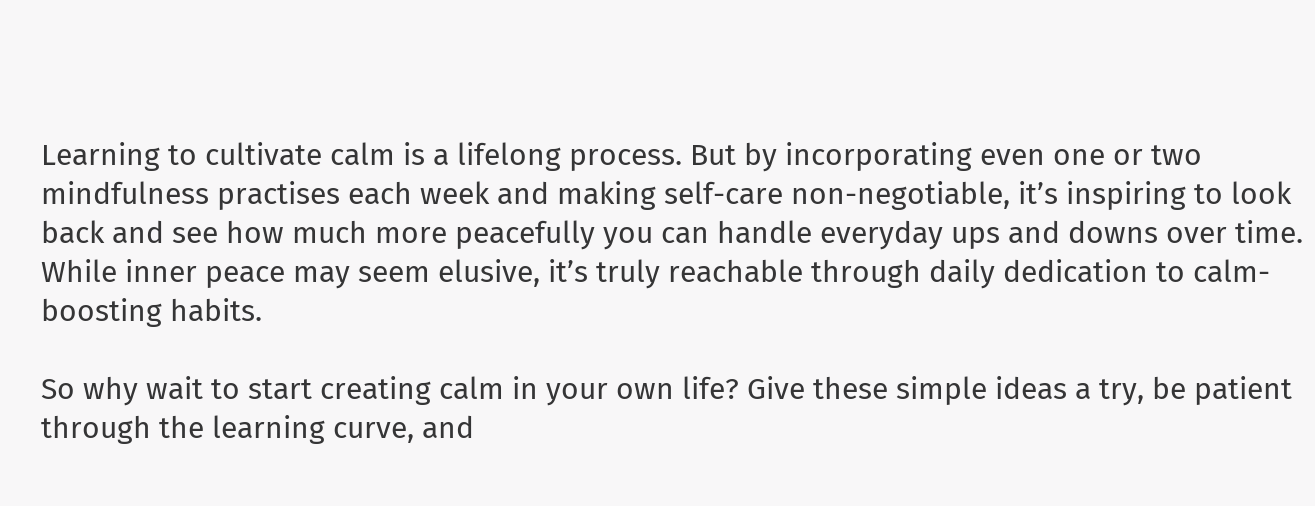Learning to cultivate calm is a lifelong process. But by incorporating even one or two mindfulness practises each week and making self-care non-negotiable, it’s inspiring to look back and see how much more peacefully you can handle everyday ups and downs over time. While inner peace may seem elusive, it’s truly reachable through daily dedication to calm-boosting habits.

So why wait to start creating calm in your own life? Give these simple ideas a try, be patient through the learning curve, and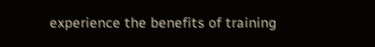experience the benefits of training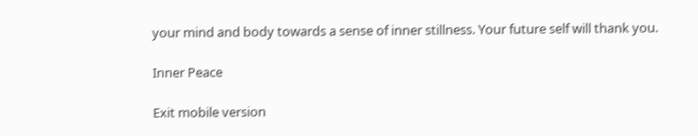your mind and body towards a sense of inner stillness. Your future self will thank you.

Inner Peace

Exit mobile version